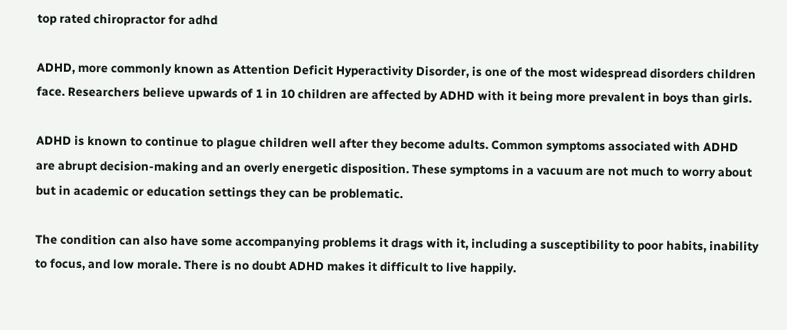top rated chiropractor for adhd

ADHD, more commonly known as Attention Deficit Hyperactivity Disorder, is one of the most widespread disorders children face. Researchers believe upwards of 1 in 10 children are affected by ADHD with it being more prevalent in boys than girls.

ADHD is known to continue to plague children well after they become adults. Common symptoms associated with ADHD are abrupt decision-making and an overly energetic disposition. These symptoms in a vacuum are not much to worry about but in academic or education settings they can be problematic.

The condition can also have some accompanying problems it drags with it, including a susceptibility to poor habits, inability to focus, and low morale. There is no doubt ADHD makes it difficult to live happily.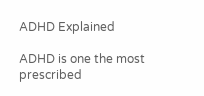ADHD Explained

ADHD is one the most prescribed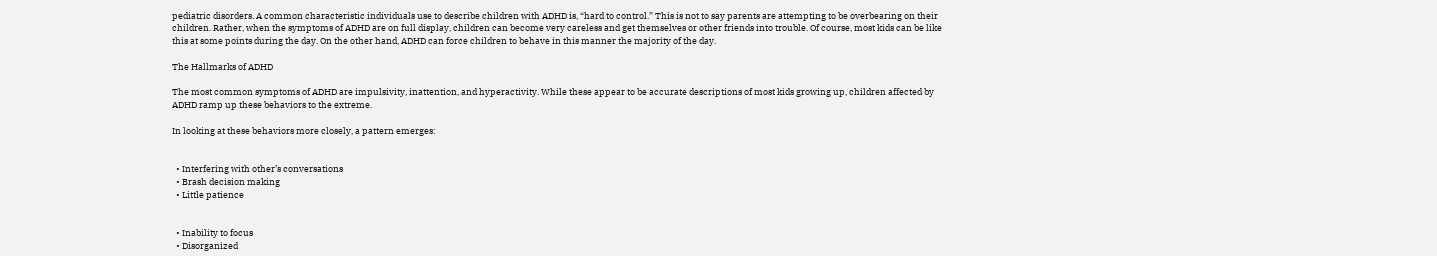pediatric disorders. A common characteristic individuals use to describe children with ADHD is, “hard to control.” This is not to say parents are attempting to be overbearing on their children. Rather, when the symptoms of ADHD are on full display, children can become very careless and get themselves or other friends into trouble. Of course, most kids can be like this at some points during the day. On the other hand, ADHD can force children to behave in this manner the majority of the day.

The Hallmarks of ADHD

The most common symptoms of ADHD are impulsivity, inattention, and hyperactivity. While these appear to be accurate descriptions of most kids growing up, children affected by ADHD ramp up these behaviors to the extreme.

In looking at these behaviors more closely, a pattern emerges:


  • Interfering with other’s conversations
  • Brash decision making
  • Little patience


  • Inability to focus
  • Disorganized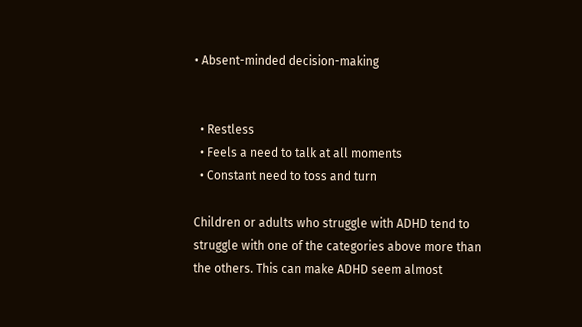• Absent-minded decision-making


  • Restless
  • Feels a need to talk at all moments
  • Constant need to toss and turn

Children or adults who struggle with ADHD tend to struggle with one of the categories above more than the others. This can make ADHD seem almost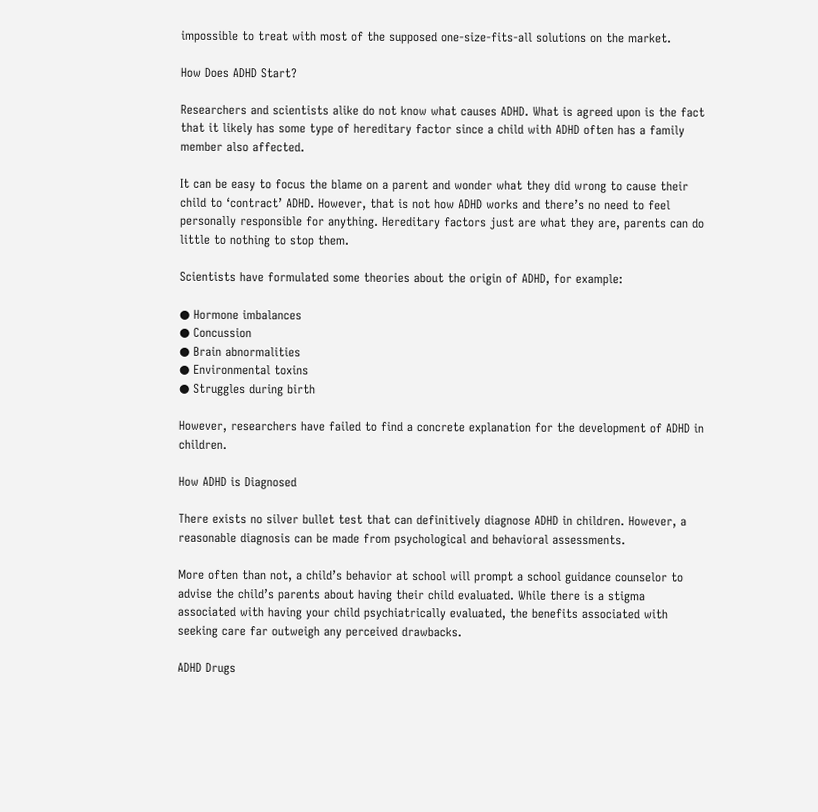impossible to treat with most of the supposed one-size-fits-all solutions on the market.

How Does ADHD Start?

Researchers and scientists alike do not know what causes ADHD. What is agreed upon is the fact that it likely has some type of hereditary factor since a child with ADHD often has a family member also affected.

It can be easy to focus the blame on a parent and wonder what they did wrong to cause their child to ‘contract’ ADHD. However, that is not how ADHD works and there’s no need to feel personally responsible for anything. Hereditary factors just are what they are, parents can do little to nothing to stop them.

Scientists have formulated some theories about the origin of ADHD, for example:

● Hormone imbalances
● Concussion
● Brain abnormalities
● Environmental toxins
● Struggles during birth

However, researchers have failed to find a concrete explanation for the development of ADHD in children.

How ADHD is Diagnosed

There exists no silver bullet test that can definitively diagnose ADHD in children. However, a reasonable diagnosis can be made from psychological and behavioral assessments.

More often than not, a child’s behavior at school will prompt a school guidance counselor to advise the child’s parents about having their child evaluated. While there is a stigma associated with having your child psychiatrically evaluated, the benefits associated with seeking care far outweigh any perceived drawbacks.

ADHD Drugs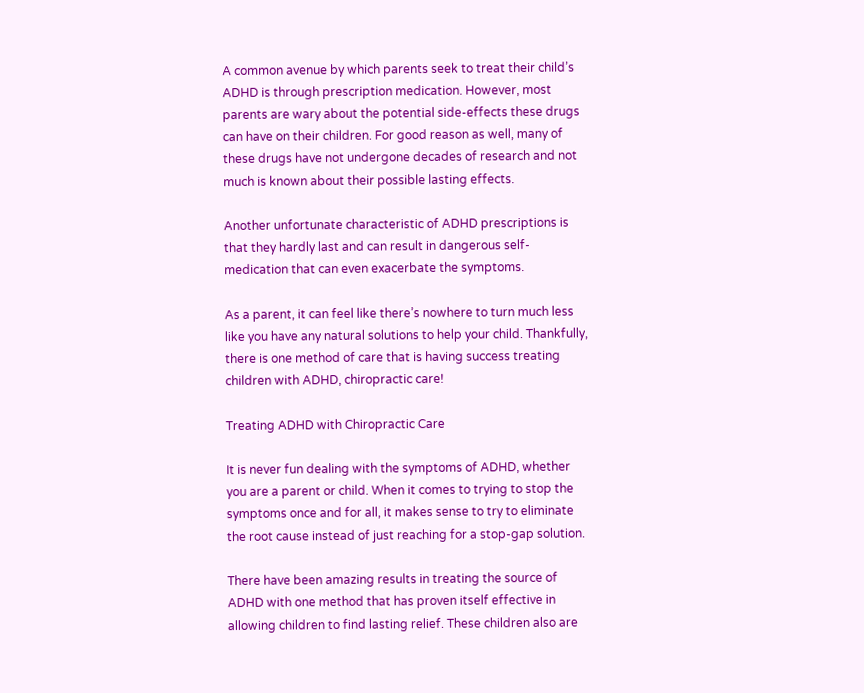A common avenue by which parents seek to treat their child’s ADHD is through prescription medication. However, most parents are wary about the potential side-effects these drugs can have on their children. For good reason as well, many of these drugs have not undergone decades of research and not much is known about their possible lasting effects.

Another unfortunate characteristic of ADHD prescriptions is that they hardly last and can result in dangerous self-medication that can even exacerbate the symptoms.

As a parent, it can feel like there’s nowhere to turn much less like you have any natural solutions to help your child. Thankfully, there is one method of care that is having success treating children with ADHD, chiropractic care!

Treating ADHD with Chiropractic Care

It is never fun dealing with the symptoms of ADHD, whether you are a parent or child. When it comes to trying to stop the symptoms once and for all, it makes sense to try to eliminate the root cause instead of just reaching for a stop-gap solution.

There have been amazing results in treating the source of ADHD with one method that has proven itself effective in allowing children to find lasting relief. These children also are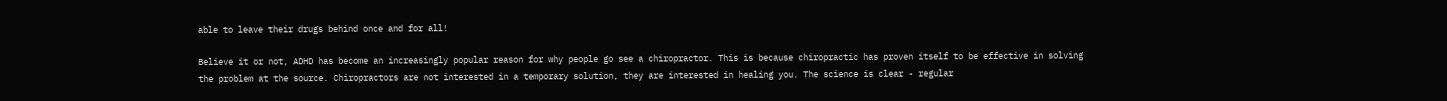able to leave their drugs behind once and for all!

Believe it or not, ADHD has become an increasingly popular reason for why people go see a chiropractor. This is because chiropractic has proven itself to be effective in solving the problem at the source. Chiropractors are not interested in a temporary solution, they are interested in healing you. The science is clear - regular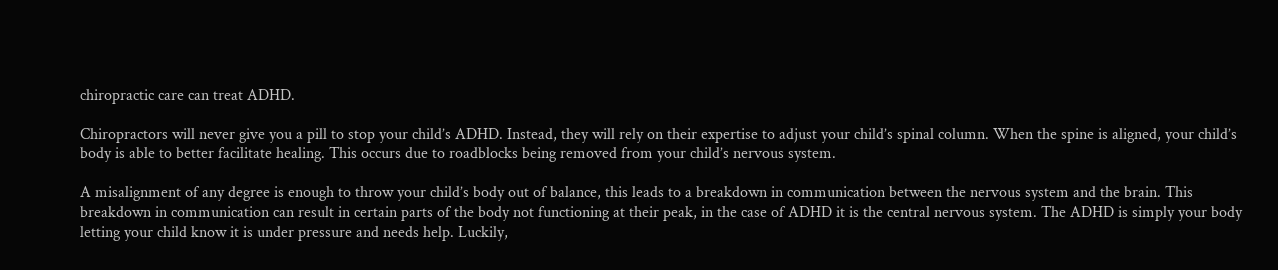chiropractic care can treat ADHD.

Chiropractors will never give you a pill to stop your child’s ADHD. Instead, they will rely on their expertise to adjust your child’s spinal column. When the spine is aligned, your child’s body is able to better facilitate healing. This occurs due to roadblocks being removed from your child’s nervous system.

A misalignment of any degree is enough to throw your child’s body out of balance, this leads to a breakdown in communication between the nervous system and the brain. This breakdown in communication can result in certain parts of the body not functioning at their peak, in the case of ADHD it is the central nervous system. The ADHD is simply your body letting your child know it is under pressure and needs help. Luckily,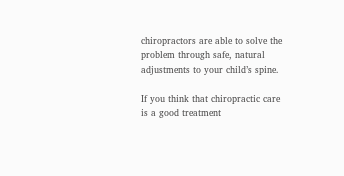chiropractors are able to solve the problem through safe, natural adjustments to your child’s spine.

If you think that chiropractic care is a good treatment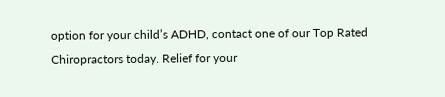option for your child’s ADHD, contact one of our Top Rated Chiropractors today. Relief for your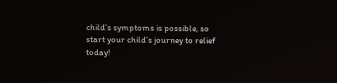child’s symptoms is possible, so start your child’s journey to relief today!